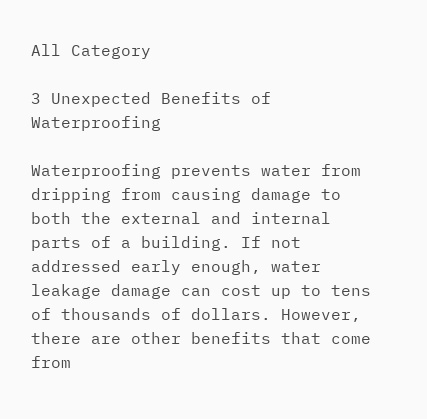All Category

3 Unexpected Benefits of Waterproofing

Waterproofing prevents water from dripping from causing damage to both the external and internal parts of a building. If not addressed early enough, water leakage damage can cost up to tens of thousands of dollars. However, there are other benefits that come from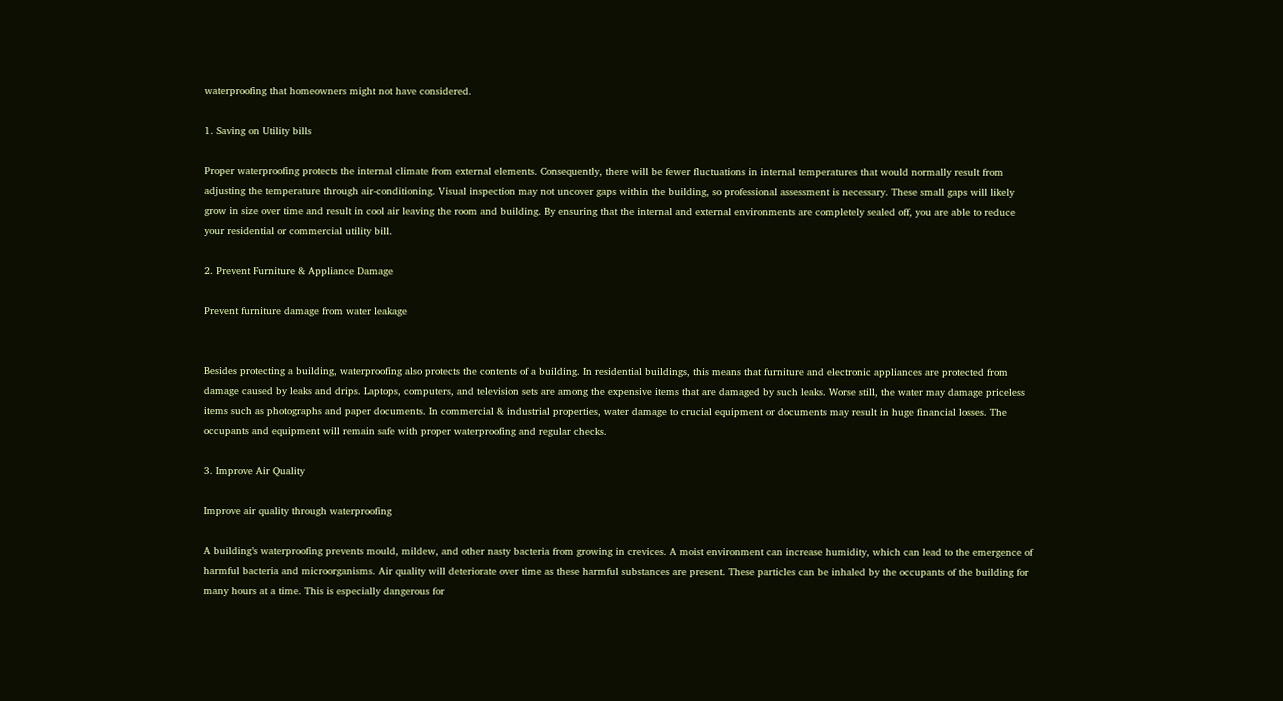waterproofing that homeowners might not have considered.

1. Saving on Utility bills

Proper waterproofing protects the internal climate from external elements. Consequently, there will be fewer fluctuations in internal temperatures that would normally result from adjusting the temperature through air-conditioning. Visual inspection may not uncover gaps within the building, so professional assessment is necessary. These small gaps will likely grow in size over time and result in cool air leaving the room and building. By ensuring that the internal and external environments are completely sealed off, you are able to reduce your residential or commercial utility bill.

2. Prevent Furniture & Appliance Damage

Prevent furniture damage from water leakage


Besides protecting a building, waterproofing also protects the contents of a building. In residential buildings, this means that furniture and electronic appliances are protected from damage caused by leaks and drips. Laptops, computers, and television sets are among the expensive items that are damaged by such leaks. Worse still, the water may damage priceless items such as photographs and paper documents. In commercial & industrial properties, water damage to crucial equipment or documents may result in huge financial losses. The occupants and equipment will remain safe with proper waterproofing and regular checks.

3. Improve Air Quality

Improve air quality through waterproofing

A building’s waterproofing prevents mould, mildew, and other nasty bacteria from growing in crevices. A moist environment can increase humidity, which can lead to the emergence of harmful bacteria and microorganisms. Air quality will deteriorate over time as these harmful substances are present. These particles can be inhaled by the occupants of the building for many hours at a time. This is especially dangerous for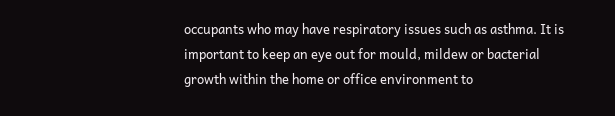occupants who may have respiratory issues such as asthma. It is important to keep an eye out for mould, mildew or bacterial growth within the home or office environment to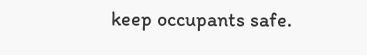keep occupants safe.